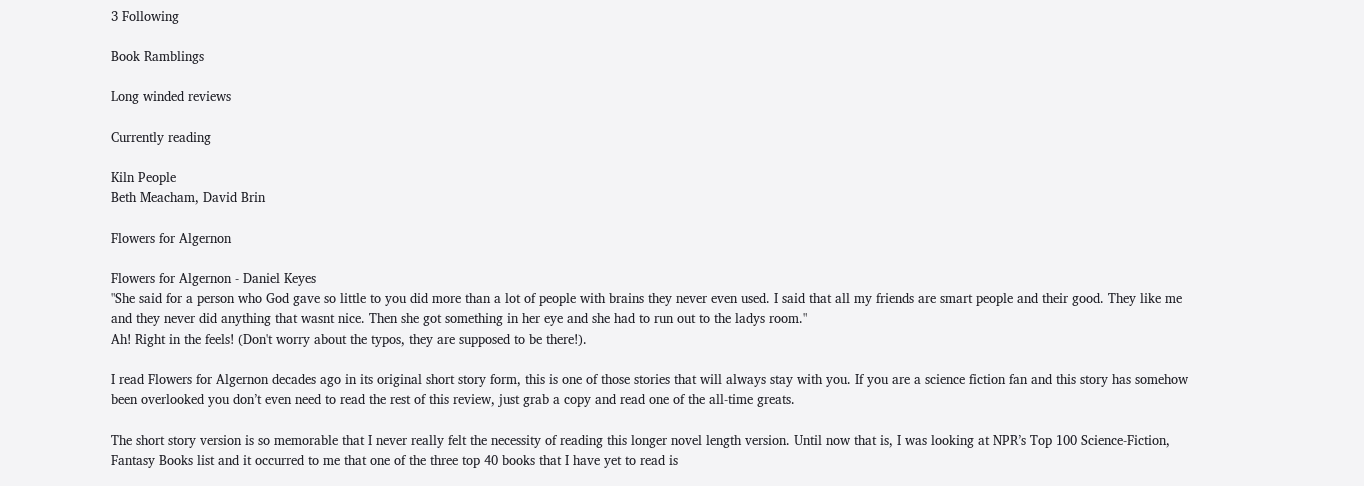3 Following

Book Ramblings

Long winded reviews

Currently reading

Kiln People
Beth Meacham, David Brin

Flowers for Algernon

Flowers for Algernon - Daniel Keyes
"She said for a person who God gave so little to you did more than a lot of people with brains they never even used. I said that all my friends are smart people and their good. They like me and they never did anything that wasnt nice. Then she got something in her eye and she had to run out to the ladys room."
Ah! Right in the feels! (Don't worry about the typos, they are supposed to be there!).

I read Flowers for Algernon decades ago in its original short story form, this is one of those stories that will always stay with you. If you are a science fiction fan and this story has somehow been overlooked you don’t even need to read the rest of this review, just grab a copy and read one of the all-time greats.

The short story version is so memorable that I never really felt the necessity of reading this longer novel length version. Until now that is, I was looking at NPR’s Top 100 Science-Fiction, Fantasy Books list and it occurred to me that one of the three top 40 books that I have yet to read is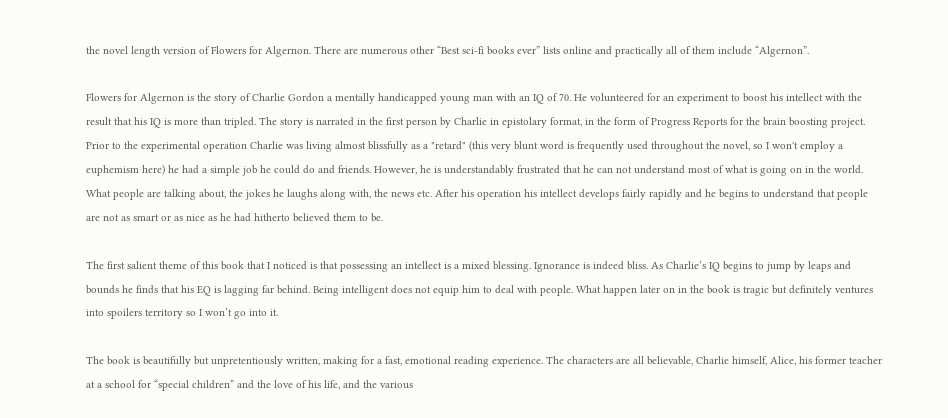the novel length version of Flowers for Algernon. There are numerous other “Best sci-fi books ever” lists online and practically all of them include “Algernon”.

Flowers for Algernon is the story of Charlie Gordon a mentally handicapped young man with an IQ of 70. He volunteered for an experiment to boost his intellect with the result that his IQ is more than tripled. The story is narrated in the first person by Charlie in epistolary format, in the form of Progress Reports for the brain boosting project. Prior to the experimental operation Charlie was living almost blissfully as a "retard" (this very blunt word is frequently used throughout the novel, so I won't employ a euphemism here) he had a simple job he could do and friends. However, he is understandably frustrated that he can not understand most of what is going on in the world. What people are talking about, the jokes he laughs along with, the news etc. After his operation his intellect develops fairly rapidly and he begins to understand that people are not as smart or as nice as he had hitherto believed them to be.

The first salient theme of this book that I noticed is that possessing an intellect is a mixed blessing. Ignorance is indeed bliss. As Charlie’s IQ begins to jump by leaps and bounds he finds that his EQ is lagging far behind. Being intelligent does not equip him to deal with people. What happen later on in the book is tragic but definitely ventures into spoilers territory so I won’t go into it.

The book is beautifully but unpretentiously written, making for a fast, emotional reading experience. The characters are all believable, Charlie himself, Alice, his former teacher at a school for “special children” and the love of his life, and the various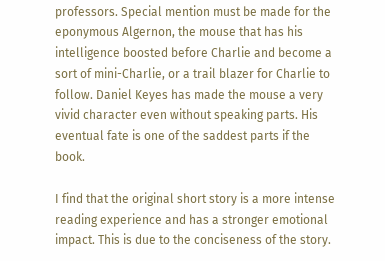professors. Special mention must be made for the eponymous Algernon, the mouse that has his intelligence boosted before Charlie and become a sort of mini-Charlie, or a trail blazer for Charlie to follow. Daniel Keyes has made the mouse a very vivid character even without speaking parts. His eventual fate is one of the saddest parts if the book.

I find that the original short story is a more intense reading experience and has a stronger emotional impact. This is due to the conciseness of the story.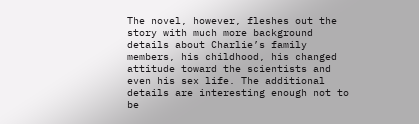The novel, however, fleshes out the story with much more background details about Charlie’s family members, his childhood, his changed attitude toward the scientists and even his sex life. The additional details are interesting enough not to be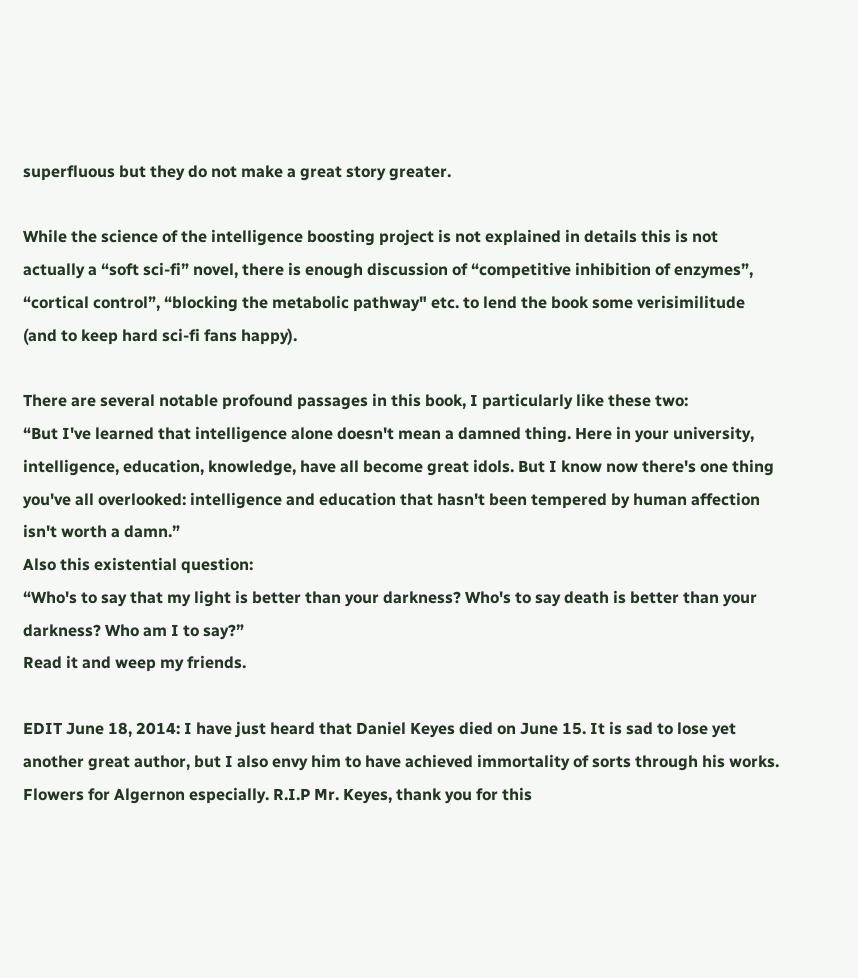superfluous but they do not make a great story greater.

While the science of the intelligence boosting project is not explained in details this is not actually a “soft sci-fi” novel, there is enough discussion of “competitive inhibition of enzymes”, “cortical control”, “blocking the metabolic pathway" etc. to lend the book some verisimilitude (and to keep hard sci-fi fans happy).

There are several notable profound passages in this book, I particularly like these two:
“But I've learned that intelligence alone doesn't mean a damned thing. Here in your university, intelligence, education, knowledge, have all become great idols. But I know now there's one thing you've all overlooked: intelligence and education that hasn't been tempered by human affection isn't worth a damn.”
Also this existential question:
“Who's to say that my light is better than your darkness? Who's to say death is better than your darkness? Who am I to say?”
Read it and weep my friends.

EDIT June 18, 2014: I have just heard that Daniel Keyes died on June 15. It is sad to lose yet another great author, but I also envy him to have achieved immortality of sorts through his works. Flowers for Algernon especially. R.I.P Mr. Keyes, thank you for this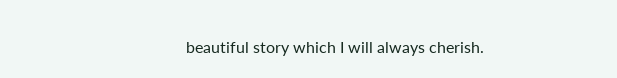beautiful story which I will always cherish.